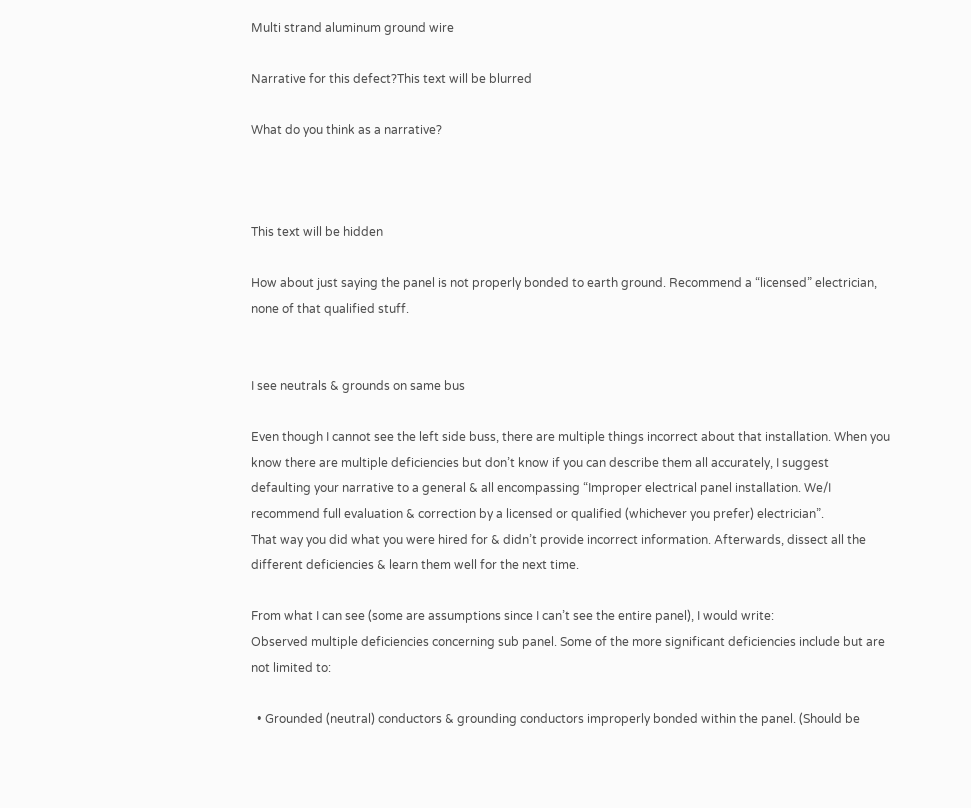Multi strand aluminum ground wire

Narrative for this defect?This text will be blurred

What do you think as a narrative?



This text will be hidden

How about just saying the panel is not properly bonded to earth ground. Recommend a “licensed” electrician, none of that qualified stuff.


I see neutrals & grounds on same bus

Even though I cannot see the left side buss, there are multiple things incorrect about that installation. When you know there are multiple deficiencies but don’t know if you can describe them all accurately, I suggest defaulting your narrative to a general & all encompassing “Improper electrical panel installation. We/I recommend full evaluation & correction by a licensed or qualified (whichever you prefer) electrician”.
That way you did what you were hired for & didn’t provide incorrect information. Afterwards, dissect all the different deficiencies & learn them well for the next time.

From what I can see (some are assumptions since I can’t see the entire panel), I would write:
Observed multiple deficiencies concerning sub panel. Some of the more significant deficiencies include but are not limited to:

  • Grounded (neutral) conductors & grounding conductors improperly bonded within the panel. (Should be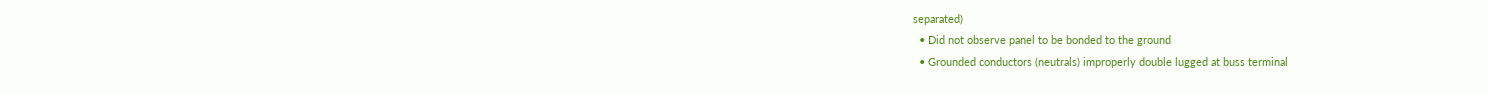separated)
  • Did not observe panel to be bonded to the ground
  • Grounded conductors (neutrals) improperly double lugged at buss terminal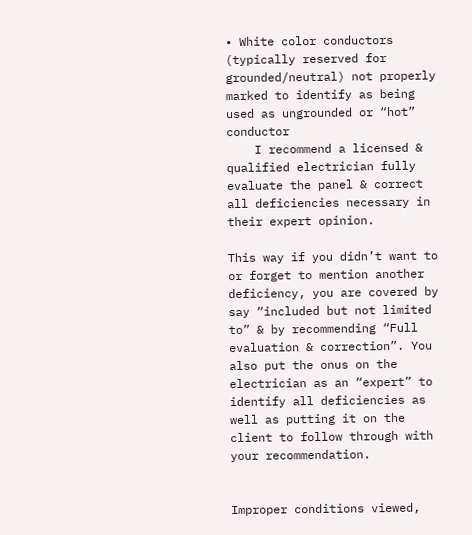• White color conductors (typically reserved for grounded/neutral) not properly marked to identify as being used as ungrounded or “hot” conductor
    I recommend a licensed & qualified electrician fully evaluate the panel & correct all deficiencies necessary in their expert opinion.

This way if you didn’t want to or forget to mention another deficiency, you are covered by say “included but not limited to” & by recommending “Full evaluation & correction”. You also put the onus on the electrician as an “expert” to identify all deficiencies as well as putting it on the client to follow through with your recommendation.


Improper conditions viewed,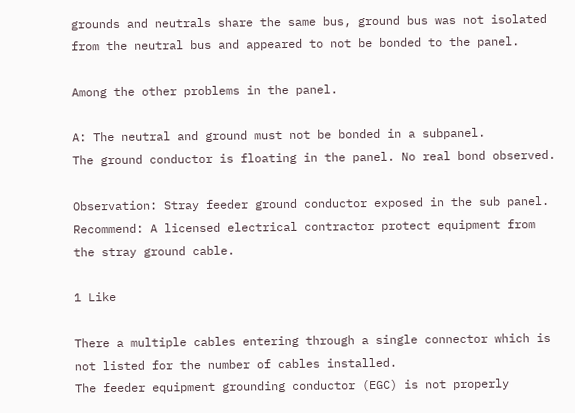grounds and neutrals share the same bus, ground bus was not isolated from the neutral bus and appeared to not be bonded to the panel.

Among the other problems in the panel.

A: The neutral and ground must not be bonded in a subpanel.
The ground conductor is floating in the panel. No real bond observed.

Observation: Stray feeder ground conductor exposed in the sub panel.
Recommend: A licensed electrical contractor protect equipment from the stray ground cable.

1 Like

There a multiple cables entering through a single connector which is not listed for the number of cables installed.
The feeder equipment grounding conductor (EGC) is not properly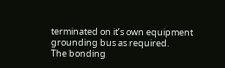terminated on it’s own equipment grounding bus as required.
The bonding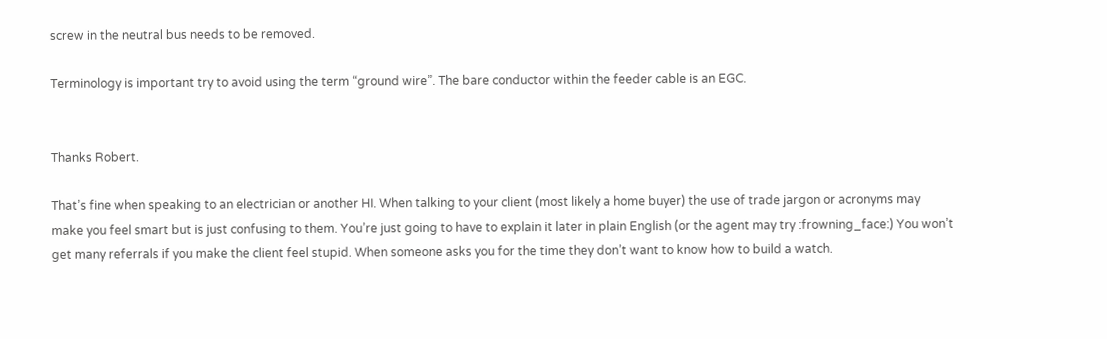screw in the neutral bus needs to be removed.

Terminology is important try to avoid using the term “ground wire”. The bare conductor within the feeder cable is an EGC.


Thanks Robert.

That’s fine when speaking to an electrician or another HI. When talking to your client (most likely a home buyer) the use of trade jargon or acronyms may make you feel smart but is just confusing to them. You’re just going to have to explain it later in plain English (or the agent may try :frowning_face:) You won’t get many referrals if you make the client feel stupid. When someone asks you for the time they don’t want to know how to build a watch.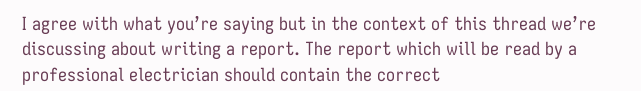I agree with what you’re saying but in the context of this thread we’re discussing about writing a report. The report which will be read by a professional electrician should contain the correct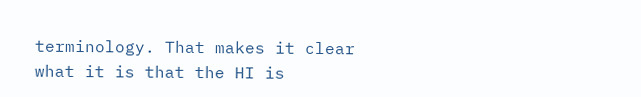terminology. That makes it clear what it is that the HI is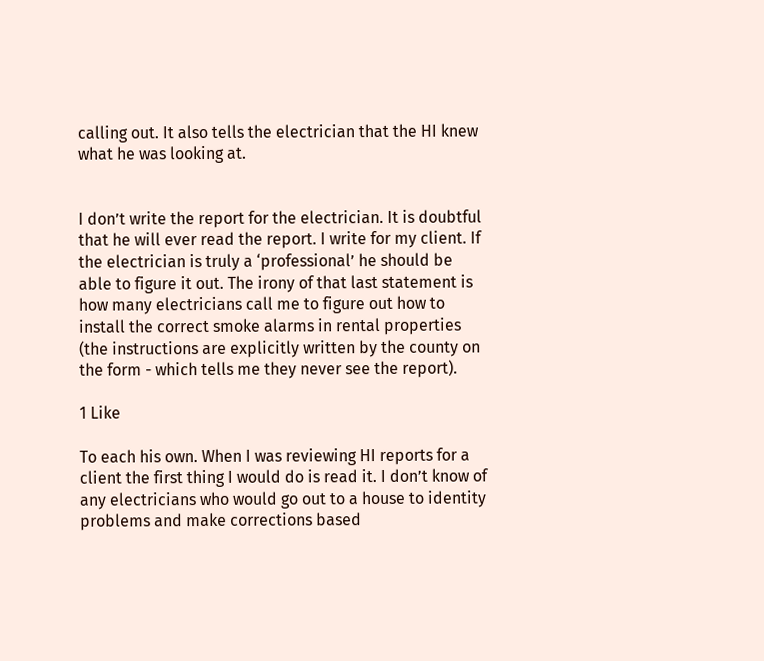calling out. It also tells the electrician that the HI knew what he was looking at.


I don’t write the report for the electrician. It is doubtful that he will ever read the report. I write for my client. If the electrician is truly a ‘professional’ he should be able to figure it out. The irony of that last statement is how many electricians call me to figure out how to install the correct smoke alarms in rental properties (the instructions are explicitly written by the county on the form - which tells me they never see the report).

1 Like

To each his own. When I was reviewing HI reports for a client the first thing I would do is read it. I don’t know of any electricians who would go out to a house to identity problems and make corrections based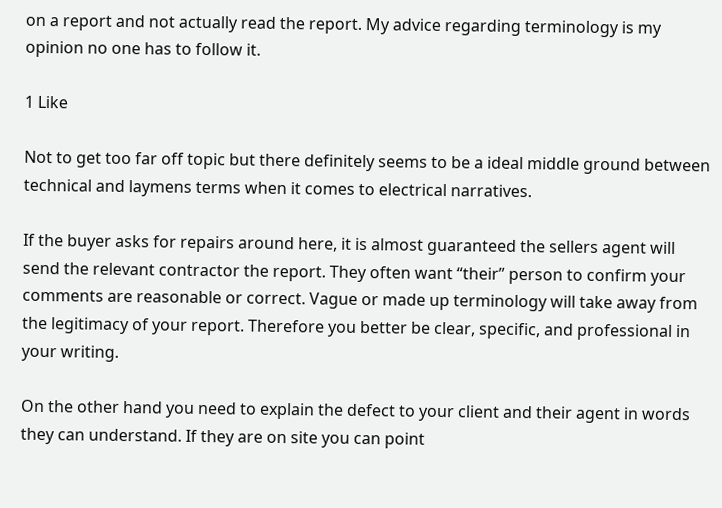on a report and not actually read the report. My advice regarding terminology is my opinion no one has to follow it.

1 Like

Not to get too far off topic but there definitely seems to be a ideal middle ground between technical and laymens terms when it comes to electrical narratives.

If the buyer asks for repairs around here, it is almost guaranteed the sellers agent will send the relevant contractor the report. They often want “their” person to confirm your comments are reasonable or correct. Vague or made up terminology will take away from the legitimacy of your report. Therefore you better be clear, specific, and professional in your writing.

On the other hand you need to explain the defect to your client and their agent in words they can understand. If they are on site you can point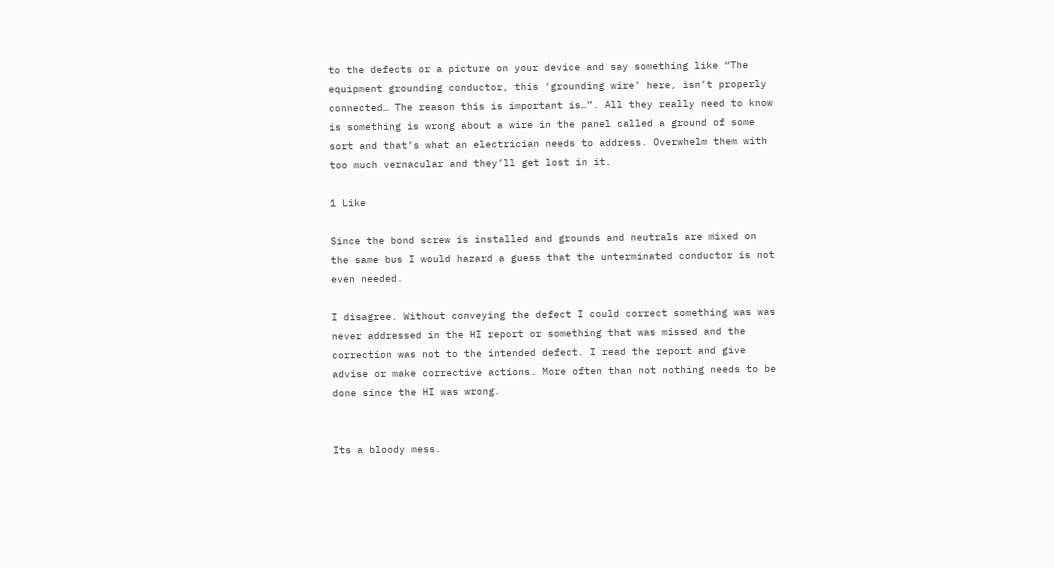to the defects or a picture on your device and say something like “The equipment grounding conductor, this ‘grounding wire’ here, isn’t properly connected… The reason this is important is…”. All they really need to know is something is wrong about a wire in the panel called a ground of some sort and that’s what an electrician needs to address. Overwhelm them with too much vernacular and they’ll get lost in it.

1 Like

Since the bond screw is installed and grounds and neutrals are mixed on the same bus I would hazard a guess that the unterminated conductor is not even needed.

I disagree. Without conveying the defect I could correct something was was never addressed in the HI report or something that was missed and the correction was not to the intended defect. I read the report and give advise or make corrective actions. More often than not nothing needs to be done since the HI was wrong.


Its a bloody mess.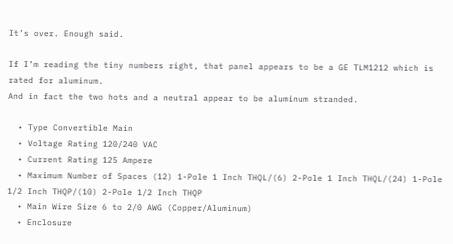It’s over. Enough said.

If I’m reading the tiny numbers right, that panel appears to be a GE TLM1212 which is rated for aluminum.
And in fact the two hots and a neutral appear to be aluminum stranded.

  • Type Convertible Main
  • Voltage Rating 120/240 VAC
  • Current Rating 125 Ampere
  • Maximum Number of Spaces (12) 1-Pole 1 Inch THQL/(6) 2-Pole 1 Inch THQL/(24) 1-Pole 1/2 Inch THQP/(10) 2-Pole 1/2 Inch THQP
  • Main Wire Size 6 to 2/0 AWG (Copper/Aluminum)
  • Enclosure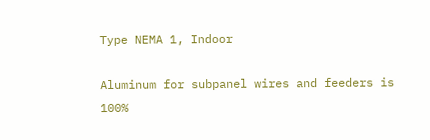Type NEMA 1, Indoor

Aluminum for subpanel wires and feeders is 100%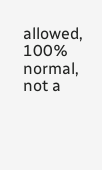allowed, 100% normal, not a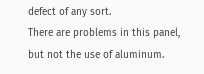defect of any sort.
There are problems in this panel, but not the use of aluminum.